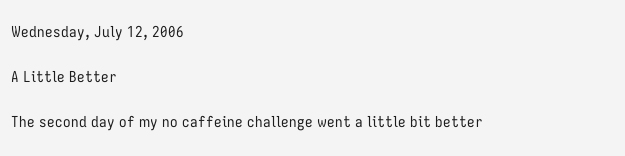Wednesday, July 12, 2006

A Little Better

The second day of my no caffeine challenge went a little bit better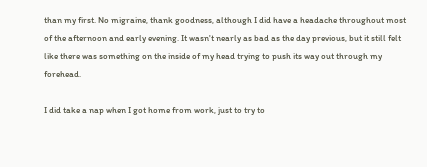than my first. No migraine, thank goodness, although I did have a headache throughout most of the afternoon and early evening. It wasn't nearly as bad as the day previous, but it still felt like there was something on the inside of my head trying to push its way out through my forehead.

I did take a nap when I got home from work, just to try to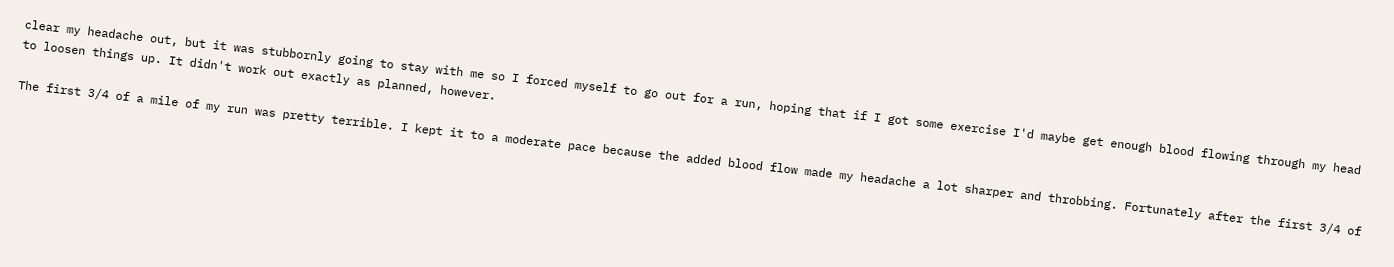clear my headache out, but it was stubbornly going to stay with me so I forced myself to go out for a run, hoping that if I got some exercise I'd maybe get enough blood flowing through my head to loosen things up. It didn't work out exactly as planned, however.

The first 3/4 of a mile of my run was pretty terrible. I kept it to a moderate pace because the added blood flow made my headache a lot sharper and throbbing. Fortunately after the first 3/4 of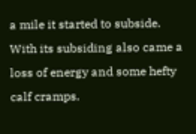a mile it started to subside. With its subsiding also came a loss of energy and some hefty calf cramps.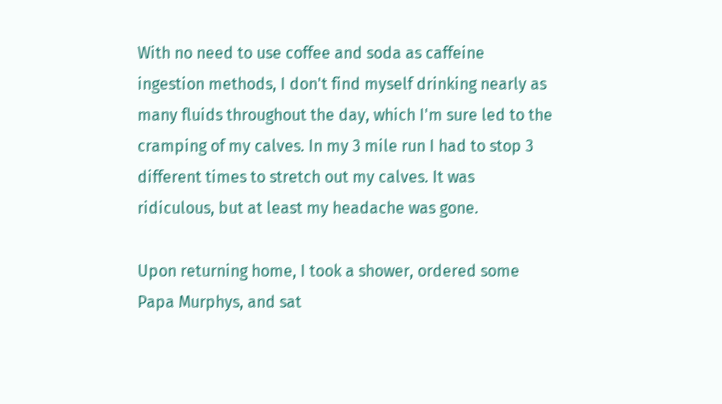With no need to use coffee and soda as caffeine ingestion methods, I don't find myself drinking nearly as many fluids throughout the day, which I'm sure led to the cramping of my calves. In my 3 mile run I had to stop 3 different times to stretch out my calves. It was ridiculous, but at least my headache was gone.

Upon returning home, I took a shower, ordered some Papa Murphys, and sat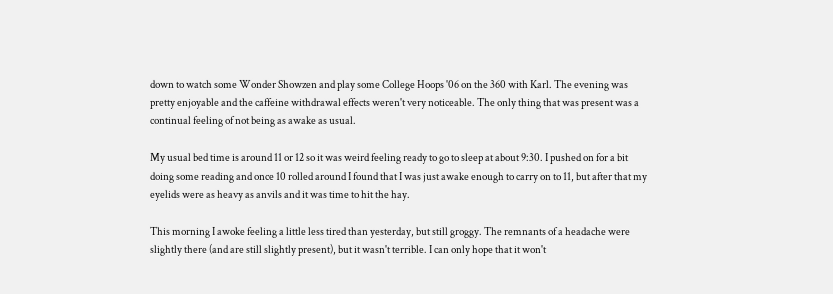down to watch some Wonder Showzen and play some College Hoops '06 on the 360 with Karl. The evening was pretty enjoyable and the caffeine withdrawal effects weren't very noticeable. The only thing that was present was a continual feeling of not being as awake as usual.

My usual bed time is around 11 or 12 so it was weird feeling ready to go to sleep at about 9:30. I pushed on for a bit doing some reading and once 10 rolled around I found that I was just awake enough to carry on to 11, but after that my eyelids were as heavy as anvils and it was time to hit the hay.

This morning I awoke feeling a little less tired than yesterday, but still groggy. The remnants of a headache were slightly there (and are still slightly present), but it wasn't terrible. I can only hope that it won't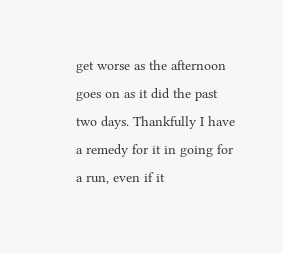get worse as the afternoon goes on as it did the past two days. Thankfully I have a remedy for it in going for a run, even if it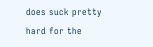does suck pretty hard for the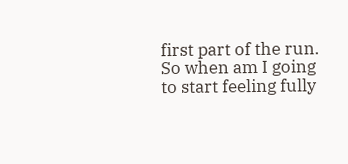first part of the run. So when am I going to start feeling fully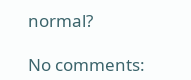normal?

No comments: